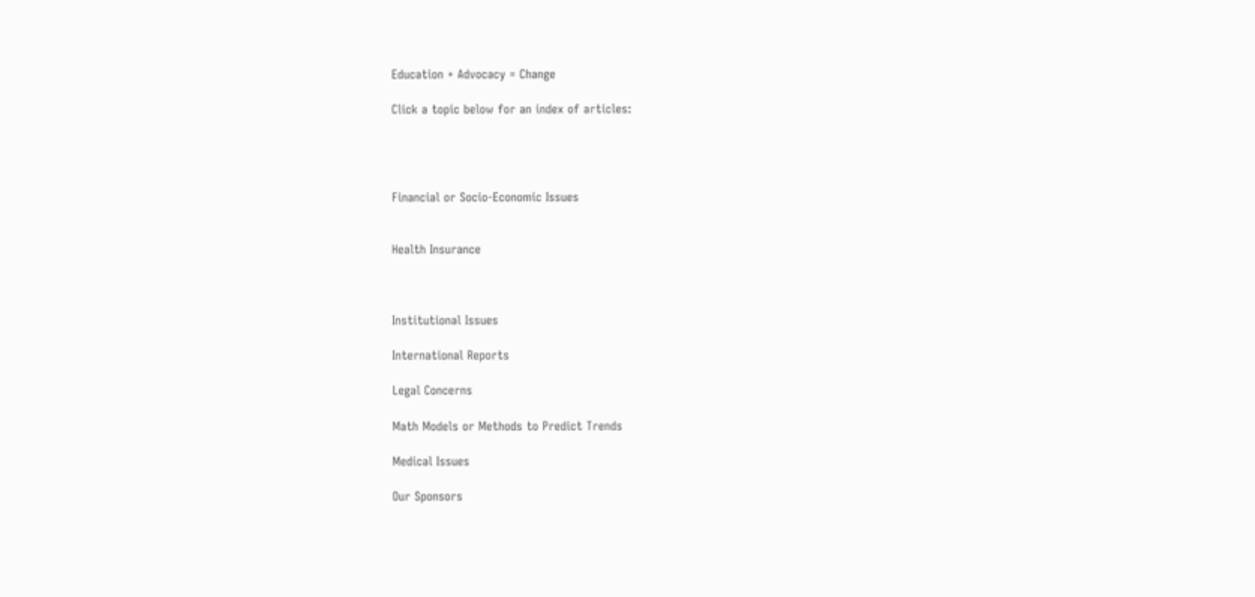Education + Advocacy = Change

Click a topic below for an index of articles:




Financial or Socio-Economic Issues


Health Insurance



Institutional Issues

International Reports

Legal Concerns

Math Models or Methods to Predict Trends

Medical Issues

Our Sponsors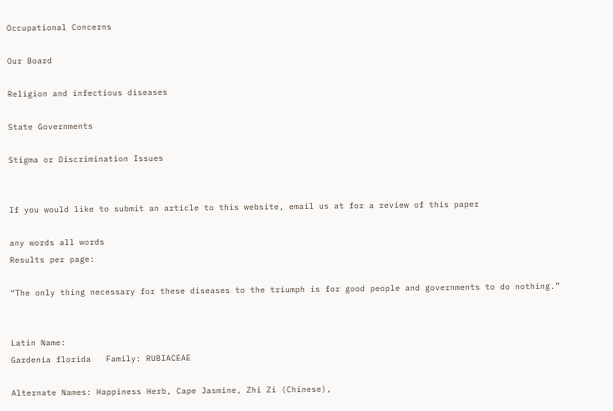Occupational Concerns

Our Board

Religion and infectious diseases

State Governments

Stigma or Discrimination Issues


If you would like to submit an article to this website, email us at for a review of this paper

any words all words
Results per page:

“The only thing necessary for these diseases to the triumph is for good people and governments to do nothing.”


Latin Name:
Gardenia florida   Family: RUBIACEAE

Alternate Names: Happiness Herb, Cape Jasmine, Zhi Zi (Chinese),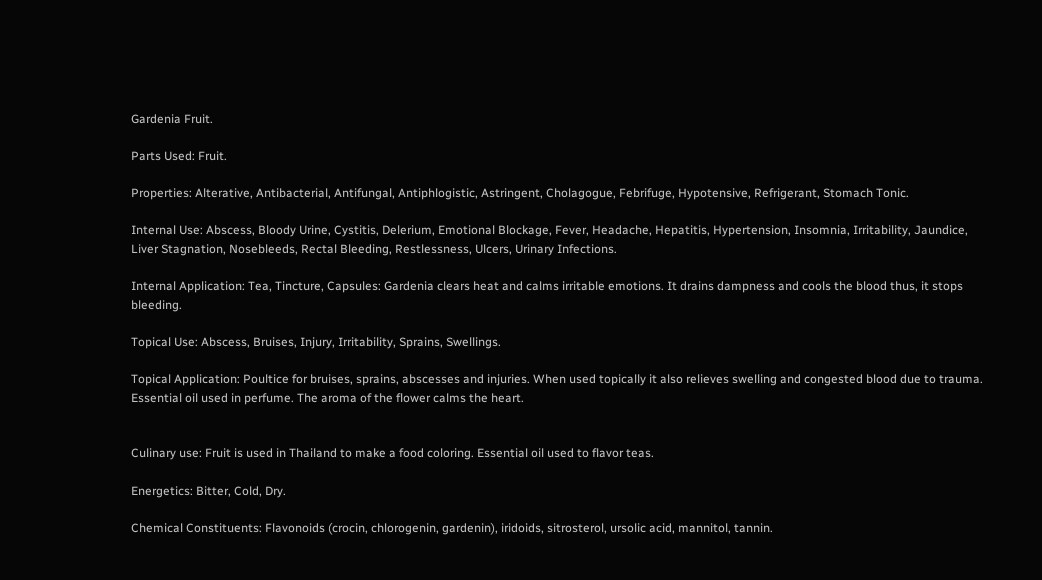Gardenia Fruit.

Parts Used: Fruit.

Properties: Alterative, Antibacterial, Antifungal, Antiphlogistic, Astringent, Cholagogue, Febrifuge, Hypotensive, Refrigerant, Stomach Tonic.

Internal Use: Abscess, Bloody Urine, Cystitis, Delerium, Emotional Blockage, Fever, Headache, Hepatitis, Hypertension, Insomnia, Irritability, Jaundice, Liver Stagnation, Nosebleeds, Rectal Bleeding, Restlessness, Ulcers, Urinary Infections.

Internal Application: Tea, Tincture, Capsules: Gardenia clears heat and calms irritable emotions. It drains dampness and cools the blood thus, it stops bleeding.

Topical Use: Abscess, Bruises, Injury, Irritability, Sprains, Swellings.

Topical Application: Poultice for bruises, sprains, abscesses and injuries. When used topically it also relieves swelling and congested blood due to trauma. Essential oil used in perfume. The aroma of the flower calms the heart.


Culinary use: Fruit is used in Thailand to make a food coloring. Essential oil used to flavor teas.

Energetics: Bitter, Cold, Dry.

Chemical Constituents: Flavonoids (crocin, chlorogenin, gardenin), iridoids, sitrosterol, ursolic acid, mannitol, tannin.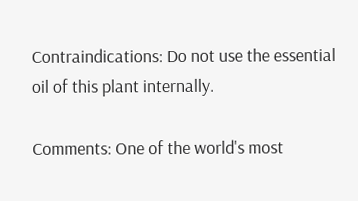Contraindications: Do not use the essential oil of this plant internally.

Comments: One of the world's most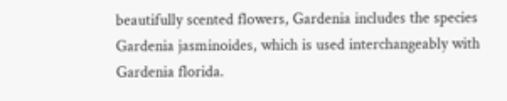beautifully scented flowers, Gardenia includes the species Gardenia jasminoides, which is used interchangeably with Gardenia florida.